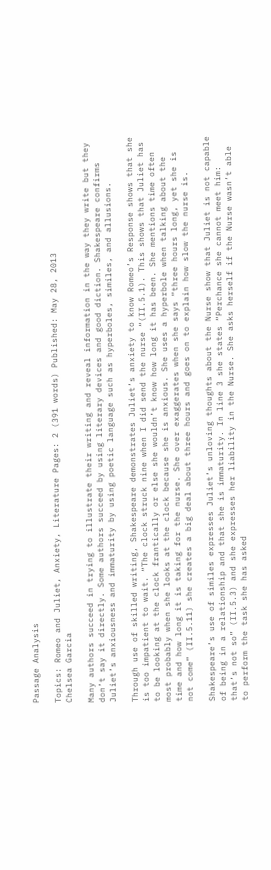Passage Analysis

Topics: Romeo and Juliet, Anxiety, Literature Pages: 2 (391 words) Published: May 28, 2013
Chelsea Garcia

Many authors succeed in trying to illustrate their writing and reveal information in the way they write but they don’t say it directly. Some authors succeed by using literary devices and good diction. Shakespeare confirms Juliet’s anxiousness and immaturity by using poetic language such as hyperboles, similes, and allusions.

Through use of skilled writing, Shakespeare demonstrates Juliet’s anxiety to know Romeo’s Response shows that she is too impatient to wait. “The clock struck nine when I did send the nurse “(II.5.1). This shows that Juliet has to be looking at the clock frantically or else she wouldn’t know how long it has been. She mentions time often most probably when she looks at the clock because she is anxious. She uses a hyperbole when talking about the time and how long it is taking for the nurse. She over exaggerates when she says “three hours long, yet she is not come” (II.5.11) she creates a big deal about three hours and goes on to explain how slow the nurse is.

Shakespeare’s use of similes expresses Juliet’s unloving thoughts about the Nurse show that Juliet is not capable of being in a relationship and that she is immaturity. In line 3 she states “Perchance she cannot meet him: that’s not so” (II.5.3) and she expresses her liability in the Nurse. She asks herself if the Nurse wasn’t able to perform the task she has asked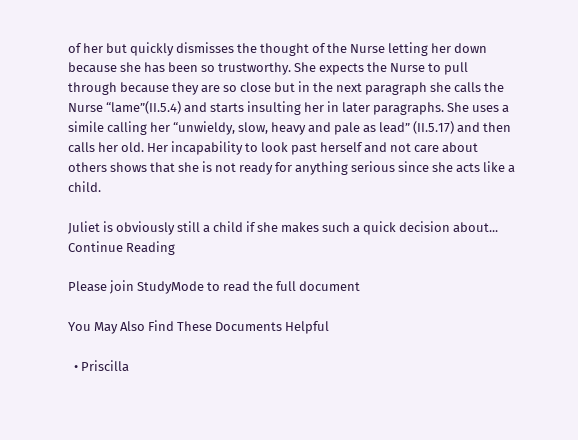of her but quickly dismisses the thought of the Nurse letting her down because she has been so trustworthy. She expects the Nurse to pull through because they are so close but in the next paragraph she calls the Nurse “lame”(II.5.4) and starts insulting her in later paragraphs. She uses a simile calling her “unwieldy, slow, heavy and pale as lead” (II.5.17) and then calls her old. Her incapability to look past herself and not care about others shows that she is not ready for anything serious since she acts like a child.

Juliet is obviously still a child if she makes such a quick decision about...
Continue Reading

Please join StudyMode to read the full document

You May Also Find These Documents Helpful

  • Priscilla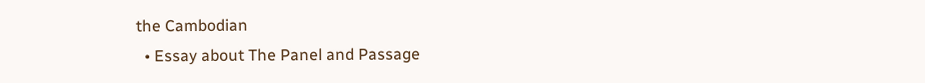the Cambodian
  • Essay about The Panel and Passage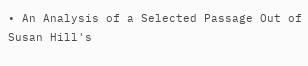• An Analysis of a Selected Passage Out of Susan Hill's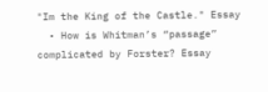"Im the King of the Castle." Essay
  • How is Whitman’s “passage” complicated by Forster? Essay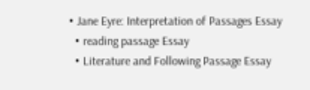• Jane Eyre: Interpretation of Passages Essay
  • reading passage Essay
  • Literature and Following Passage Essay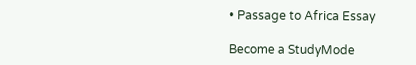• Passage to Africa Essay

Become a StudyMode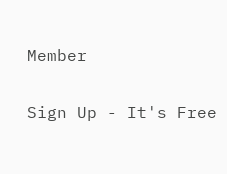Member

Sign Up - It's Free